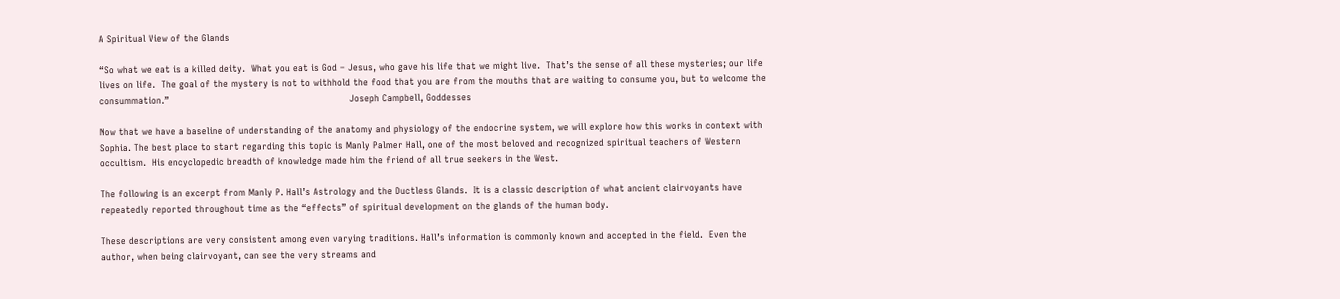A Spiritual View of the Glands

“So what we eat is a killed deity.  What you eat is God – Jesus, who gave his life that we might live.  That’s the sense of all these mysteries; our life lives on life.  The goal of the mystery is not to withhold the food that you are from the mouths that are waiting to consume you, but to welcome the consummation.”                                                            Joseph Campbell, Goddesses

Now that we have a baseline of understanding of the anatomy and physiology of the endocrine system, we will explore how this works in context with Sophia. The best place to start regarding this topic is Manly Palmer Hall, one of the most beloved and recognized spiritual teachers of Western occultism.  His encyclopedic breadth of knowledge made him the friend of all true seekers in the West.

The following is an excerpt from Manly P. Hall’s Astrology and the Ductless Glands.  It is a classic description of what ancient clairvoyants have repeatedly reported throughout time as the “effects” of spiritual development on the glands of the human body.

These descriptions are very consistent among even varying traditions. Hall’s information is commonly known and accepted in the field.  Even the author, when being clairvoyant, can see the very streams and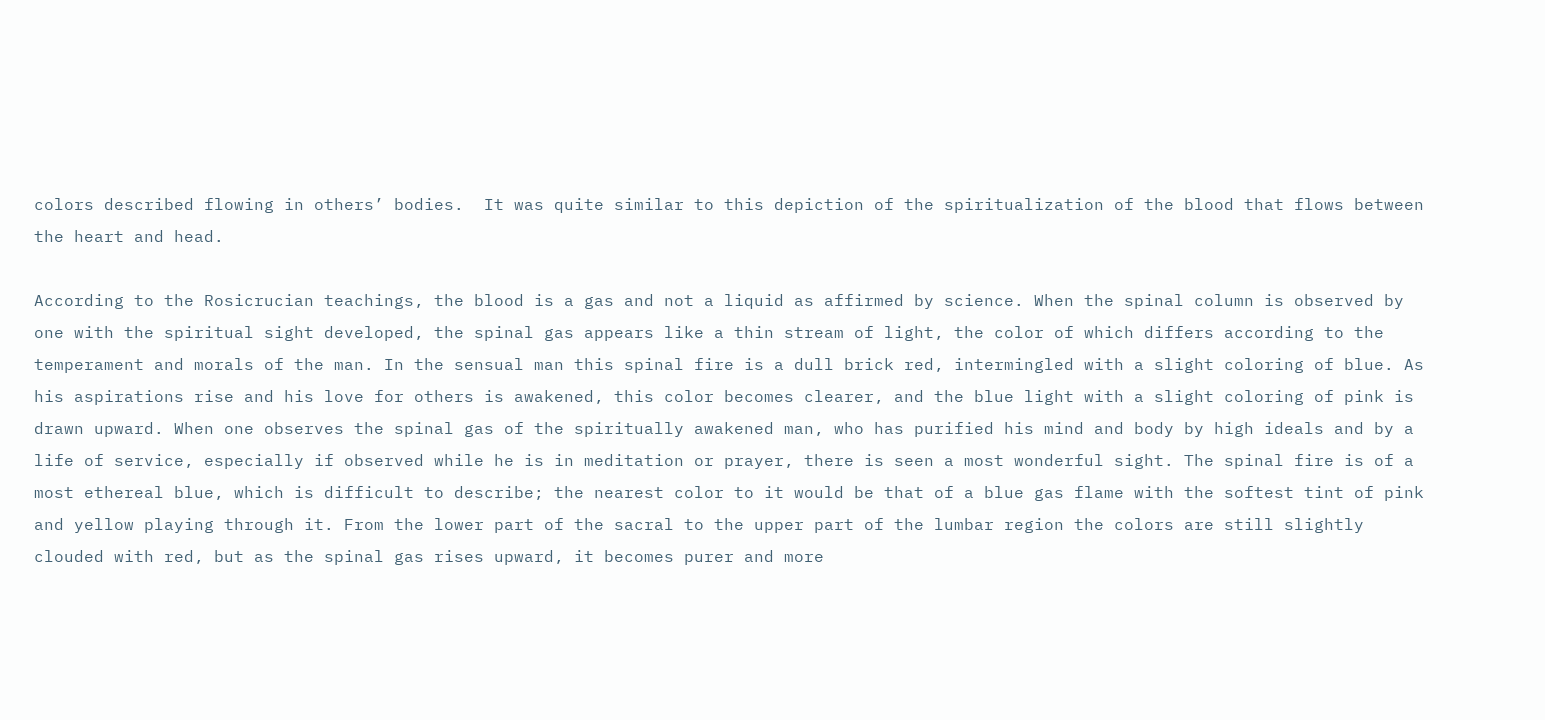colors described flowing in others’ bodies.  It was quite similar to this depiction of the spiritualization of the blood that flows between the heart and head.

According to the Rosicrucian teachings, the blood is a gas and not a liquid as affirmed by science. When the spinal column is observed by one with the spiritual sight developed, the spinal gas appears like a thin stream of light, the color of which differs according to the temperament and morals of the man. In the sensual man this spinal fire is a dull brick red, intermingled with a slight coloring of blue. As his aspirations rise and his love for others is awakened, this color becomes clearer, and the blue light with a slight coloring of pink is drawn upward. When one observes the spinal gas of the spiritually awakened man, who has purified his mind and body by high ideals and by a life of service, especially if observed while he is in meditation or prayer, there is seen a most wonderful sight. The spinal fire is of a most ethereal blue, which is difficult to describe; the nearest color to it would be that of a blue gas flame with the softest tint of pink and yellow playing through it. From the lower part of the sacral to the upper part of the lumbar region the colors are still slightly clouded with red, but as the spinal gas rises upward, it becomes purer and more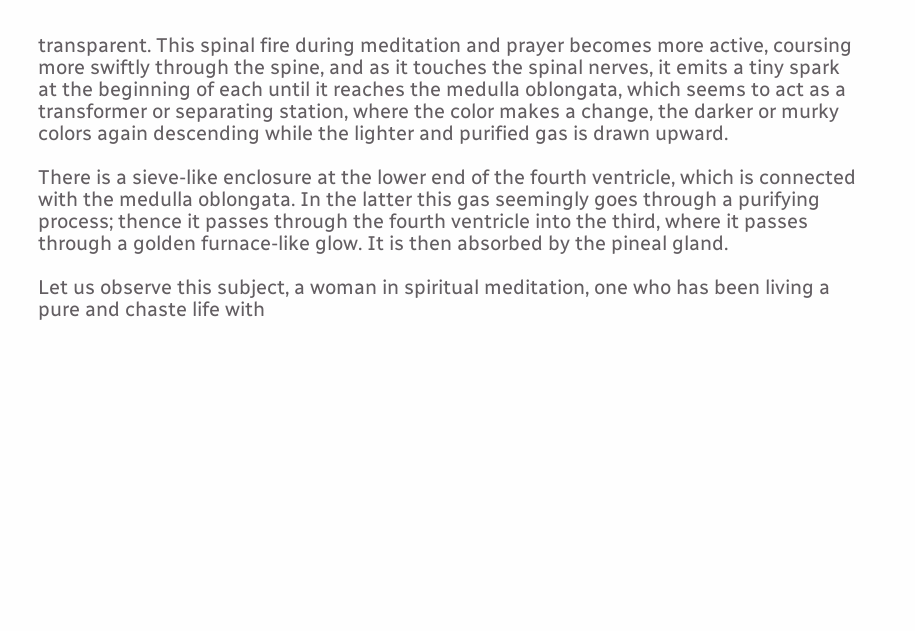transparent. This spinal fire during meditation and prayer becomes more active, coursing more swiftly through the spine, and as it touches the spinal nerves, it emits a tiny spark at the beginning of each until it reaches the medulla oblongata, which seems to act as a transformer or separating station, where the color makes a change, the darker or murky colors again descending while the lighter and purified gas is drawn upward.

There is a sieve-like enclosure at the lower end of the fourth ventricle, which is connected with the medulla oblongata. In the latter this gas seemingly goes through a purifying process; thence it passes through the fourth ventricle into the third, where it passes through a golden furnace-like glow. It is then absorbed by the pineal gland.

Let us observe this subject, a woman in spiritual meditation, one who has been living a pure and chaste life with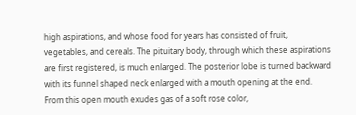high aspirations, and whose food for years has consisted of fruit, vegetables, and cereals. The pituitary body, through which these aspirations are first registered, is much enlarged. The posterior lobe is turned backward with its funnel shaped neck enlarged with a mouth opening at the end. From this open mouth exudes gas of a soft rose color,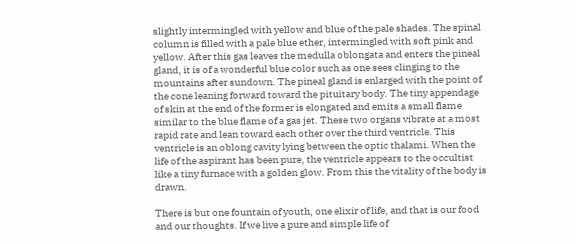slightly intermingled with yellow and blue of the pale shades. The spinal column is filled with a pale blue ether, intermingled with soft pink and yellow. After this gas leaves the medulla oblongata and enters the pineal gland, it is of a wonderful blue color such as one sees clinging to the mountains after sundown. The pineal gland is enlarged with the point of the cone leaning forward toward the pituitary body. The tiny appendage of skin at the end of the former is elongated and emits a small flame similar to the blue flame of a gas jet. These two organs vibrate at a most rapid rate and lean toward each other over the third ventricle. This ventricle is an oblong cavity lying between the optic thalami. When the life of the aspirant has been pure, the ventricle appears to the occultist like a tiny furnace with a golden glow. From this the vitality of the body is drawn.

There is but one fountain of youth, one elixir of life, and that is our food and our thoughts. If we live a pure and simple life of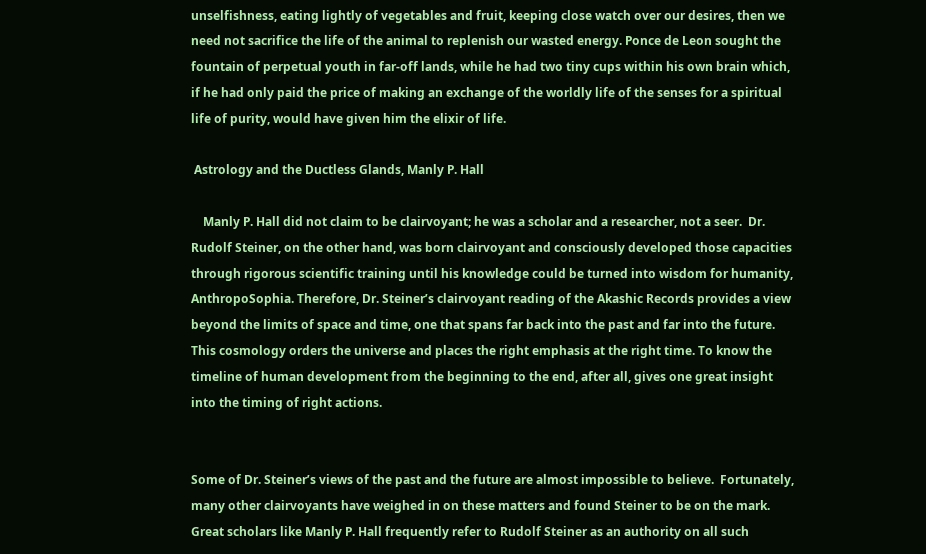unselfishness, eating lightly of vegetables and fruit, keeping close watch over our desires, then we need not sacrifice the life of the animal to replenish our wasted energy. Ponce de Leon sought the fountain of perpetual youth in far-off lands, while he had two tiny cups within his own brain which, if he had only paid the price of making an exchange of the worldly life of the senses for a spiritual life of purity, would have given him the elixir of life.

 Astrology and the Ductless Glands, Manly P. Hall

    Manly P. Hall did not claim to be clairvoyant; he was a scholar and a researcher, not a seer.  Dr. Rudolf Steiner, on the other hand, was born clairvoyant and consciously developed those capacities through rigorous scientific training until his knowledge could be turned into wisdom for humanity, AnthropoSophia. Therefore, Dr. Steiner’s clairvoyant reading of the Akashic Records provides a view beyond the limits of space and time, one that spans far back into the past and far into the future. This cosmology orders the universe and places the right emphasis at the right time. To know the timeline of human development from the beginning to the end, after all, gives one great insight into the timing of right actions.


Some of Dr. Steiner’s views of the past and the future are almost impossible to believe.  Fortunately, many other clairvoyants have weighed in on these matters and found Steiner to be on the mark. Great scholars like Manly P. Hall frequently refer to Rudolf Steiner as an authority on all such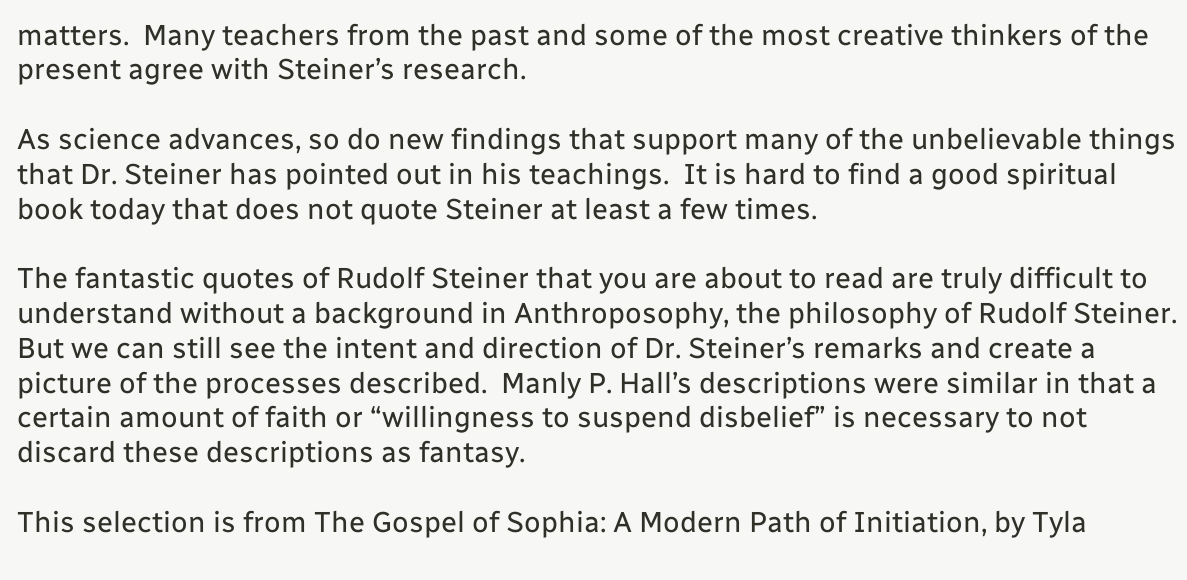matters.  Many teachers from the past and some of the most creative thinkers of the present agree with Steiner’s research.

As science advances, so do new findings that support many of the unbelievable things that Dr. Steiner has pointed out in his teachings.  It is hard to find a good spiritual book today that does not quote Steiner at least a few times.

The fantastic quotes of Rudolf Steiner that you are about to read are truly difficult to understand without a background in Anthroposophy, the philosophy of Rudolf Steiner.  But we can still see the intent and direction of Dr. Steiner’s remarks and create a picture of the processes described.  Manly P. Hall’s descriptions were similar in that a certain amount of faith or “willingness to suspend disbelief” is necessary to not discard these descriptions as fantasy.

This selection is from The Gospel of Sophia: A Modern Path of Initiation, by Tyla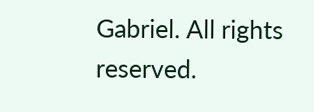Gabriel. All rights reserved.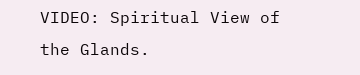VIDEO: Spiritual View of the Glands.